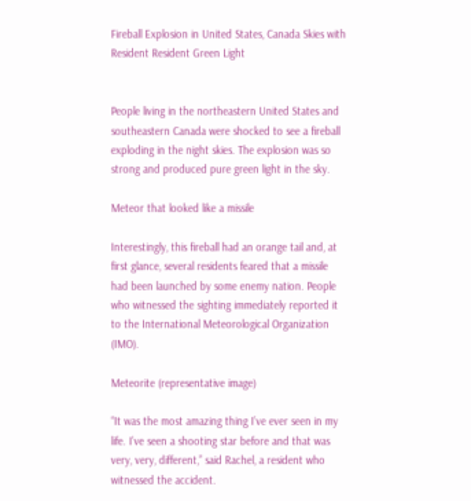Fireball Explosion in United States, Canada Skies with Resident Resident Green Light


People living in the northeastern United States and southeastern Canada were shocked to see a fireball exploding in the night skies. The explosion was so strong and produced pure green light in the sky.

Meteor that looked like a missile

Interestingly, this fireball had an orange tail and, at first glance, several residents feared that a missile had been launched by some enemy nation. People who witnessed the sighting immediately reported it to the International Meteorological Organization (IMO).

Meteorite (representative image)

“It was the most amazing thing I’ve ever seen in my life. I’ve seen a shooting star before and that was very, very, different,” said Rachel, a resident who witnessed the accident.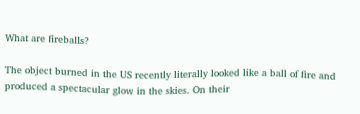What are fireballs?

The object burned in the US recently literally looked like a ball of fire and produced a spectacular glow in the skies. On their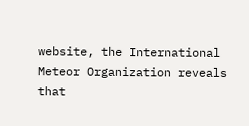website, the International Meteor Organization reveals that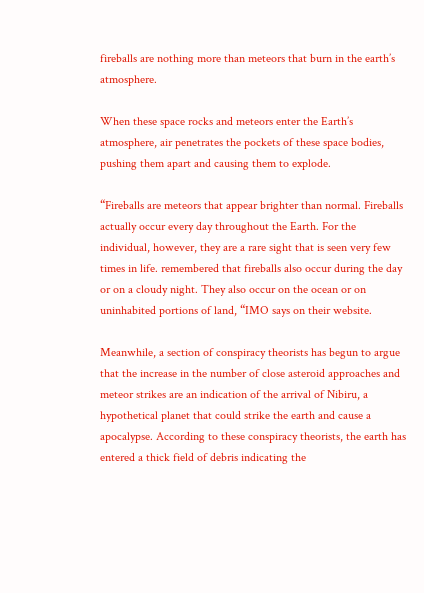fireballs are nothing more than meteors that burn in the earth’s atmosphere.

When these space rocks and meteors enter the Earth’s atmosphere, air penetrates the pockets of these space bodies, pushing them apart and causing them to explode.

“Fireballs are meteors that appear brighter than normal. Fireballs actually occur every day throughout the Earth. For the individual, however, they are a rare sight that is seen very few times in life. remembered that fireballs also occur during the day or on a cloudy night. They also occur on the ocean or on uninhabited portions of land, “IMO says on their website.

Meanwhile, a section of conspiracy theorists has begun to argue that the increase in the number of close asteroid approaches and meteor strikes are an indication of the arrival of Nibiru, a hypothetical planet that could strike the earth and cause a apocalypse. According to these conspiracy theorists, the earth has entered a thick field of debris indicating the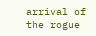arrival of the rogue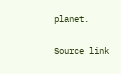planet.

Source link